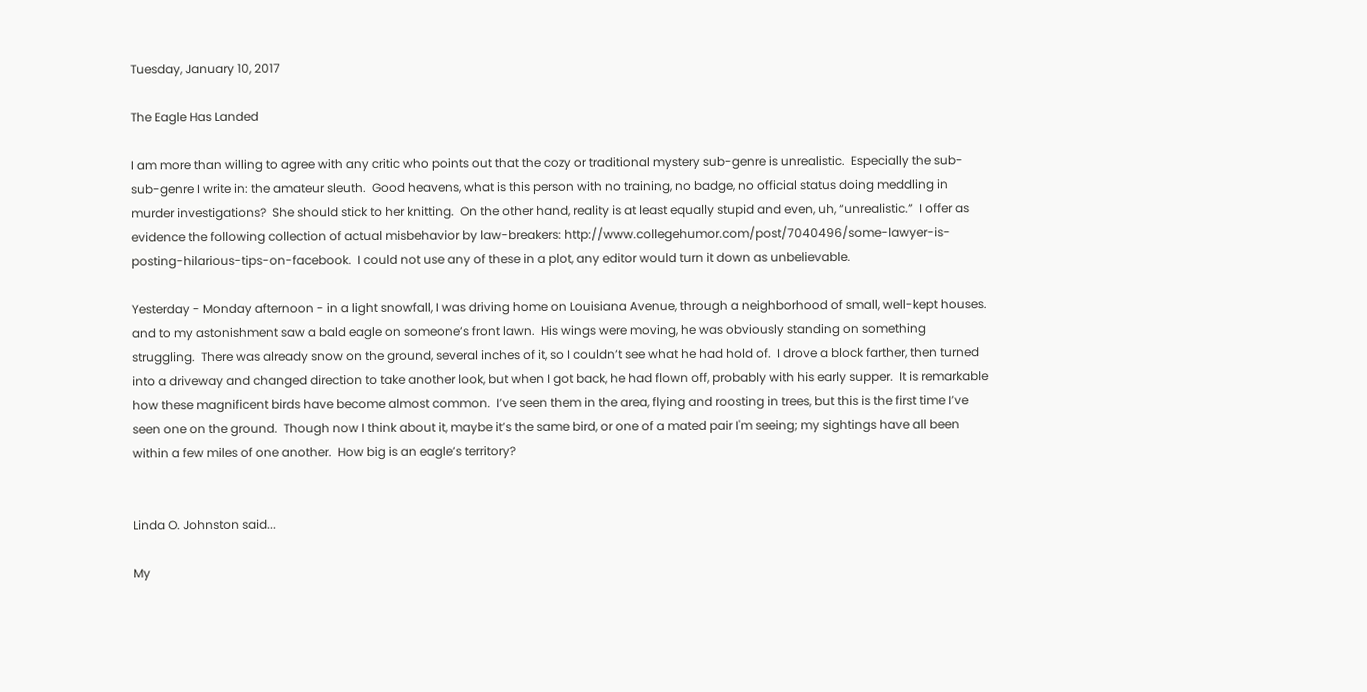Tuesday, January 10, 2017

The Eagle Has Landed

I am more than willing to agree with any critic who points out that the cozy or traditional mystery sub-genre is unrealistic.  Especially the sub-sub-genre I write in: the amateur sleuth.  Good heavens, what is this person with no training, no badge, no official status doing meddling in murder investigations?  She should stick to her knitting.  On the other hand, reality is at least equally stupid and even, uh, “unrealistic.”  I offer as evidence the following collection of actual misbehavior by law-breakers: http://www.collegehumor.com/post/7040496/some-lawyer-is-posting-hilarious-tips-on-facebook.  I could not use any of these in a plot, any editor would turn it down as unbelievable.

Yesterday - Monday afternoon - in a light snowfall, I was driving home on Louisiana Avenue, through a neighborhood of small, well-kept houses. and to my astonishment saw a bald eagle on someone’s front lawn.  His wings were moving, he was obviously standing on something struggling.  There was already snow on the ground, several inches of it, so I couldn’t see what he had hold of.  I drove a block farther, then turned into a driveway and changed direction to take another look, but when I got back, he had flown off, probably with his early supper.  It is remarkable how these magnificent birds have become almost common.  I’ve seen them in the area, flying and roosting in trees, but this is the first time I’ve seen one on the ground.  Though now I think about it, maybe it’s the same bird, or one of a mated pair I'm seeing; my sightings have all been within a few miles of one another.  How big is an eagle’s territory?


Linda O. Johnston said...

My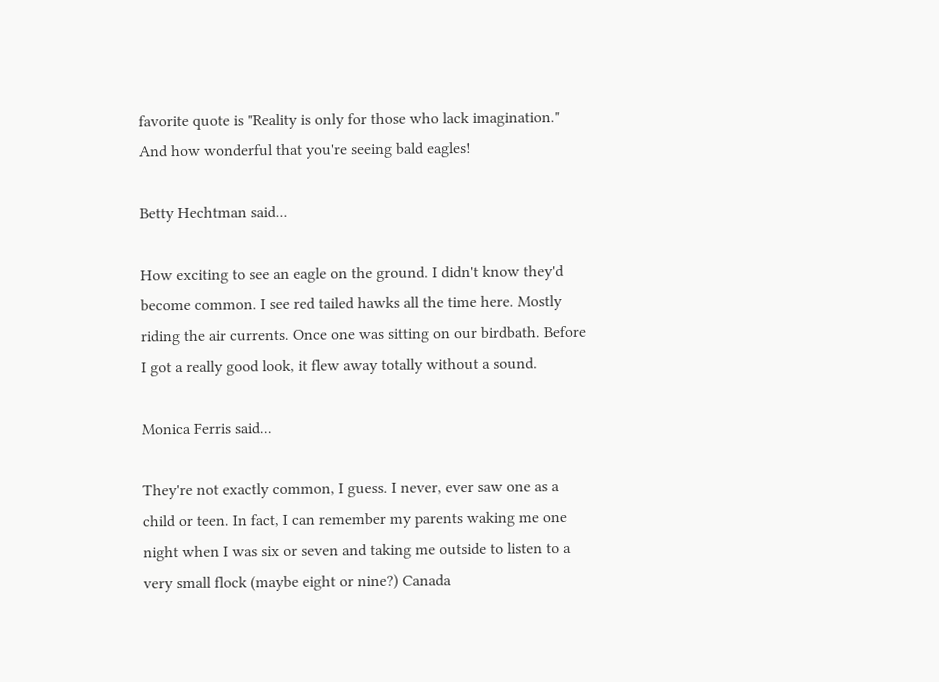favorite quote is "Reality is only for those who lack imagination." And how wonderful that you're seeing bald eagles!

Betty Hechtman said...

How exciting to see an eagle on the ground. I didn't know they'd become common. I see red tailed hawks all the time here. Mostly riding the air currents. Once one was sitting on our birdbath. Before I got a really good look, it flew away totally without a sound.

Monica Ferris said...

They're not exactly common, I guess. I never, ever saw one as a child or teen. In fact, I can remember my parents waking me one night when I was six or seven and taking me outside to listen to a very small flock (maybe eight or nine?) Canada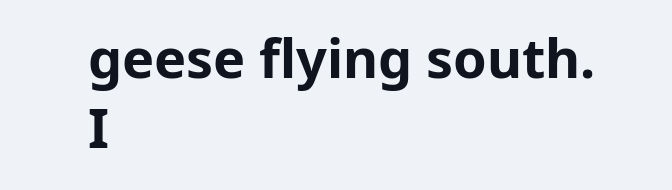geese flying south. I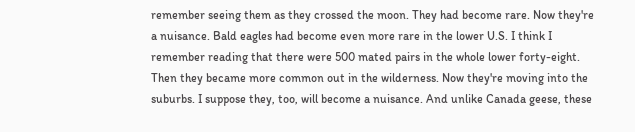remember seeing them as they crossed the moon. They had become rare. Now they're a nuisance. Bald eagles had become even more rare in the lower U.S. I think I remember reading that there were 500 mated pairs in the whole lower forty-eight. Then they became more common out in the wilderness. Now they're moving into the suburbs. I suppose they, too, will become a nuisance. And unlike Canada geese, these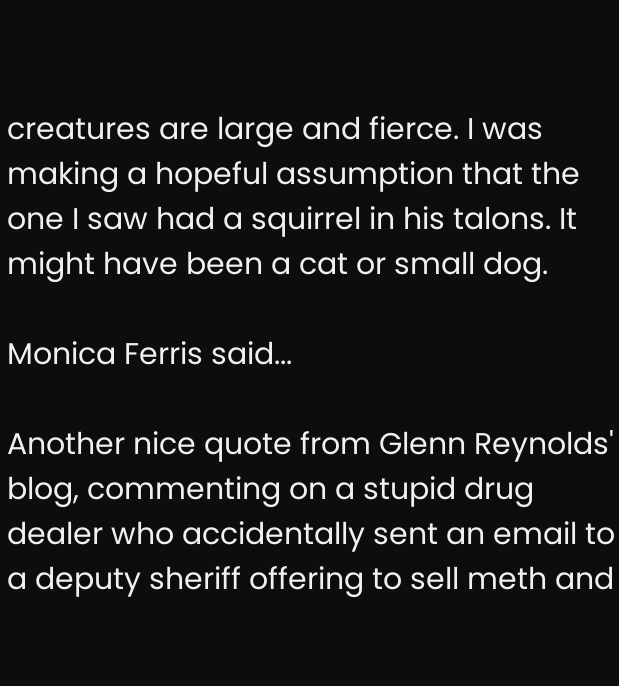creatures are large and fierce. I was making a hopeful assumption that the one I saw had a squirrel in his talons. It might have been a cat or small dog.

Monica Ferris said...

Another nice quote from Glenn Reynolds' blog, commenting on a stupid drug dealer who accidentally sent an email to a deputy sheriff offering to sell meth and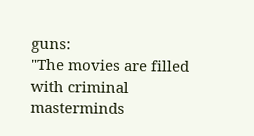guns:
"The movies are filled with criminal masterminds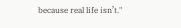because real life isn’t."